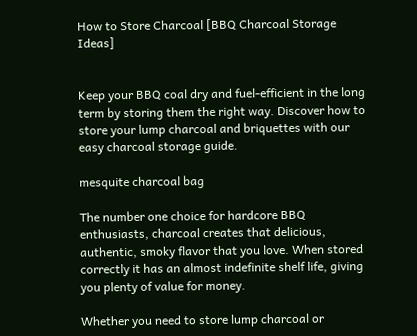How to Store Charcoal [BBQ Charcoal Storage Ideas]


Keep your BBQ coal dry and fuel-efficient in the long term by storing them the right way. Discover how to store your lump charcoal and briquettes with our easy charcoal storage guide.

mesquite charcoal bag

The number one choice for hardcore BBQ enthusiasts, charcoal creates that delicious, authentic, smoky flavor that you love. When stored correctly it has an almost indefinite shelf life, giving you plenty of value for money.

Whether you need to store lump charcoal or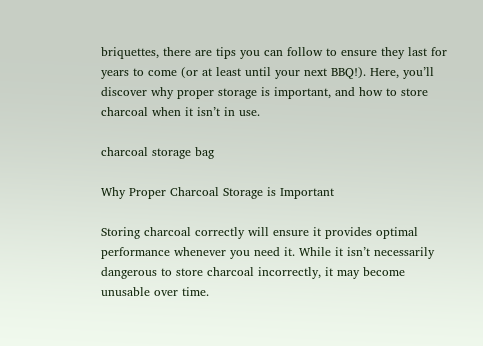briquettes, there are tips you can follow to ensure they last for years to come (or at least until your next BBQ!). Here, you’ll discover why proper storage is important, and how to store charcoal when it isn’t in use.

charcoal storage bag

Why Proper Charcoal Storage is Important

Storing charcoal correctly will ensure it provides optimal performance whenever you need it. While it isn’t necessarily dangerous to store charcoal incorrectly, it may become unusable over time.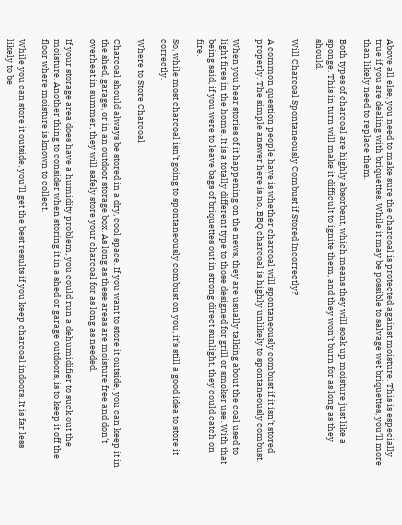Above all else, you need to make sure the charcoal is protected against moisture. This is especially true if you are dealing with briquettes. While it may be possible to salvage wet briquettes, you’ll more than likely need to replace them.

Both types of charcoal are highly absorbent, which means they will soak up moisture just like a sponge. This in turn will make it difficult to ignite them, and they won’t burn for as long as they should.

Will Charcoal Spontaneously Combust if Stored Incorrectly?

A common question people have is whether charcoal will spontaneously combust if it isn’t stored properly. The simple answer here is no, BBQ charcoal is highly unlikely to spontaneously combust.

When you hear stories of it happening on the news, they are usually talking about the coal used to light fires in the home. It is a totally different type to those designed for grill or smoker use. With that being said, if you were to leave bags of briquettes out in strong direct sunlight, they could catch on fire.

So, while most charcoal isn’t going to spontaneously combust on you, it’s still a good idea to store it correctly.

Where to Store Charcoal

Charcoal should always be stored in a dry, cool space. If you want to store it outside, you can keep it in the shed, garage, or in an outdoor storage box. As long as these areas are moisture free and don’t overheat in summer, they will safely store your charcoal for as long as needed.

If your storage area does have a humidity problem, you could run a dehumidifier to suck out the moisture. Another thing to consider when storing it in a shed or garage outdoors, is to keep it off the floor where moisture is known to collect.

While you can store it outside, you’ll get the best results if you keep charcoal indoors. It is far less likely to be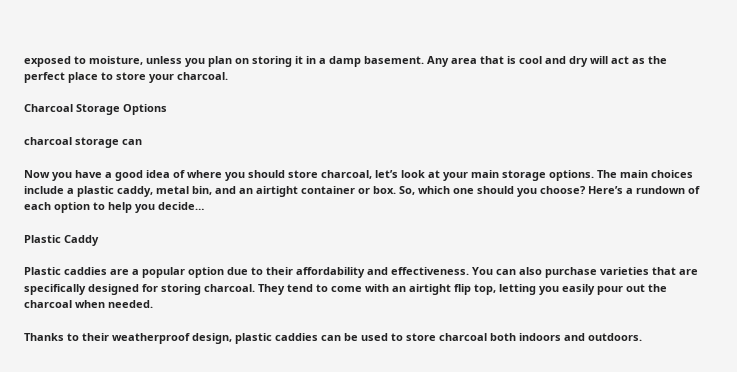exposed to moisture, unless you plan on storing it in a damp basement. Any area that is cool and dry will act as the perfect place to store your charcoal.

Charcoal Storage Options

charcoal storage can

Now you have a good idea of where you should store charcoal, let’s look at your main storage options. The main choices include a plastic caddy, metal bin, and an airtight container or box. So, which one should you choose? Here’s a rundown of each option to help you decide…

Plastic Caddy

Plastic caddies are a popular option due to their affordability and effectiveness. You can also purchase varieties that are specifically designed for storing charcoal. They tend to come with an airtight flip top, letting you easily pour out the charcoal when needed.

Thanks to their weatherproof design, plastic caddies can be used to store charcoal both indoors and outdoors.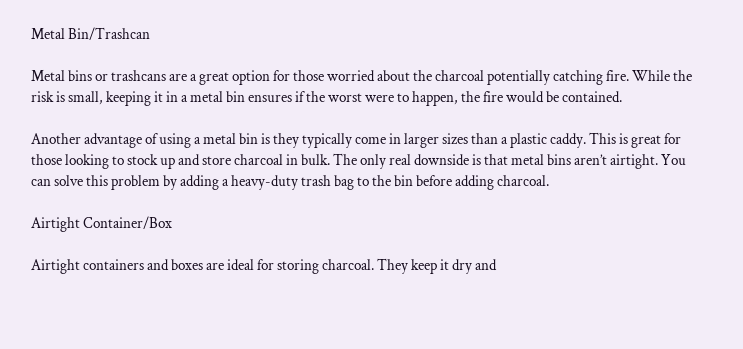Metal Bin/Trashcan

Metal bins or trashcans are a great option for those worried about the charcoal potentially catching fire. While the risk is small, keeping it in a metal bin ensures if the worst were to happen, the fire would be contained.

Another advantage of using a metal bin is they typically come in larger sizes than a plastic caddy. This is great for those looking to stock up and store charcoal in bulk. The only real downside is that metal bins aren’t airtight. You can solve this problem by adding a heavy-duty trash bag to the bin before adding charcoal.

Airtight Container/Box

Airtight containers and boxes are ideal for storing charcoal. They keep it dry and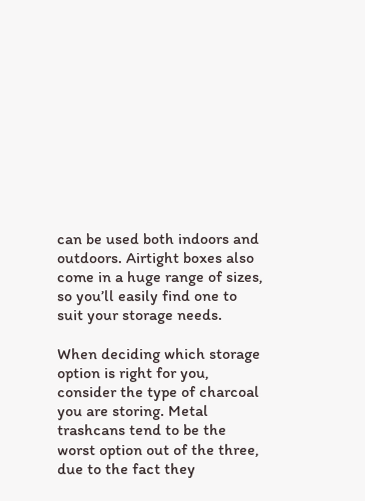can be used both indoors and outdoors. Airtight boxes also come in a huge range of sizes, so you’ll easily find one to suit your storage needs.

When deciding which storage option is right for you, consider the type of charcoal you are storing. Metal trashcans tend to be the worst option out of the three, due to the fact they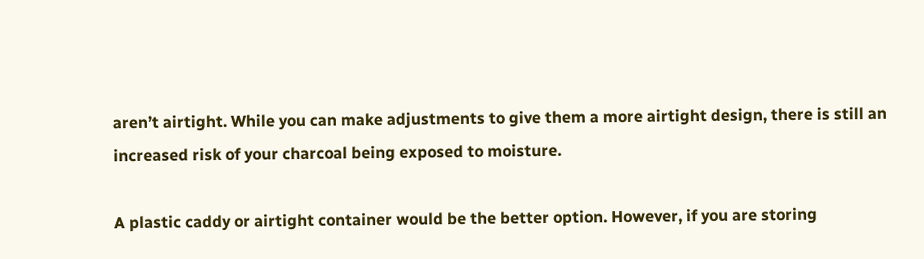aren’t airtight. While you can make adjustments to give them a more airtight design, there is still an increased risk of your charcoal being exposed to moisture.

A plastic caddy or airtight container would be the better option. However, if you are storing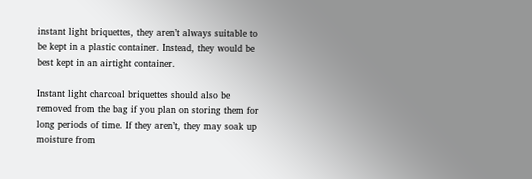instant light briquettes, they aren’t always suitable to be kept in a plastic container. Instead, they would be best kept in an airtight container.

Instant light charcoal briquettes should also be removed from the bag if you plan on storing them for long periods of time. If they aren’t, they may soak up moisture from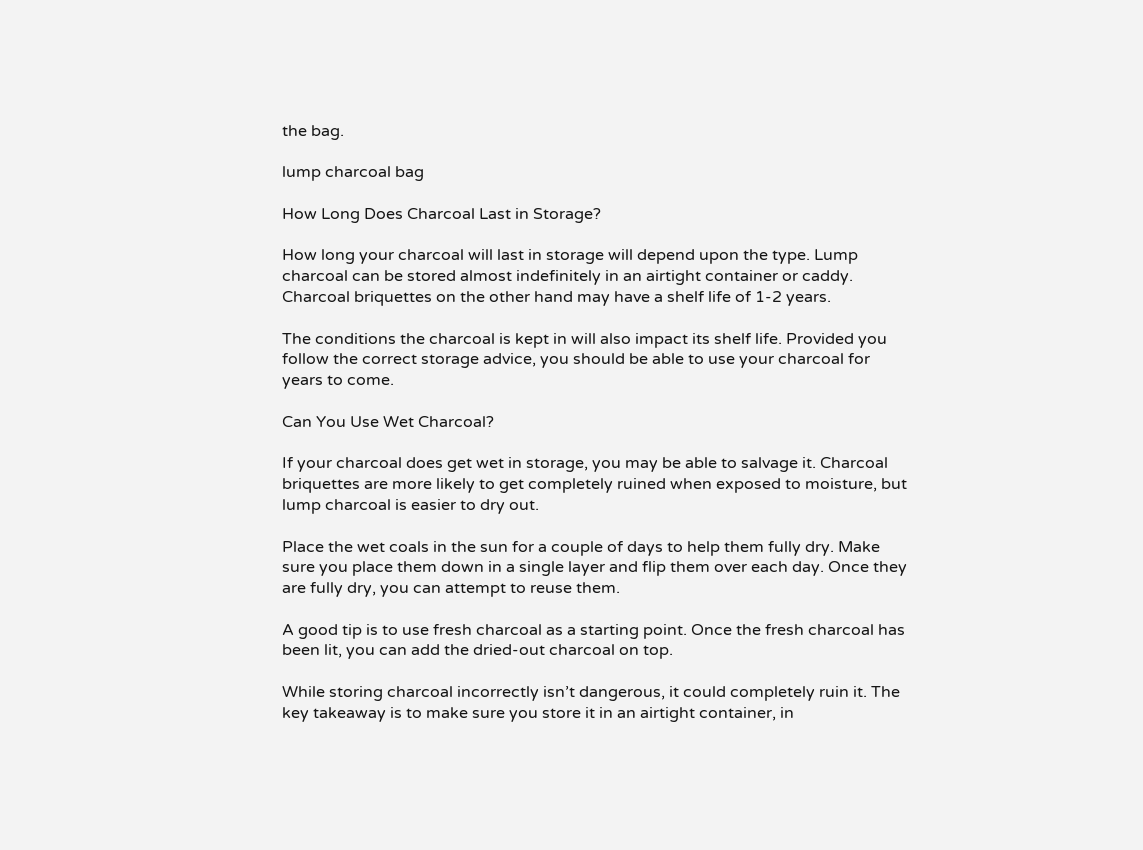the bag.

lump charcoal bag

How Long Does Charcoal Last in Storage?

How long your charcoal will last in storage will depend upon the type. Lump charcoal can be stored almost indefinitely in an airtight container or caddy. Charcoal briquettes on the other hand may have a shelf life of 1-2 years.

The conditions the charcoal is kept in will also impact its shelf life. Provided you follow the correct storage advice, you should be able to use your charcoal for years to come.

Can You Use Wet Charcoal?

If your charcoal does get wet in storage, you may be able to salvage it. Charcoal briquettes are more likely to get completely ruined when exposed to moisture, but lump charcoal is easier to dry out.

Place the wet coals in the sun for a couple of days to help them fully dry. Make sure you place them down in a single layer and flip them over each day. Once they are fully dry, you can attempt to reuse them.

A good tip is to use fresh charcoal as a starting point. Once the fresh charcoal has been lit, you can add the dried-out charcoal on top.

While storing charcoal incorrectly isn’t dangerous, it could completely ruin it. The key takeaway is to make sure you store it in an airtight container, in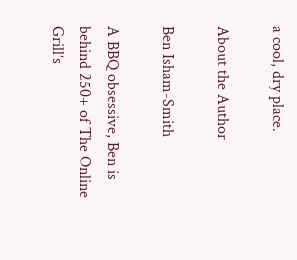a cool, dry place.

About the Author

Ben Isham-Smith

A BBQ obsessive, Ben is behind 250+ of The Online Grill’s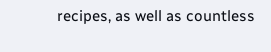recipes, as well as countless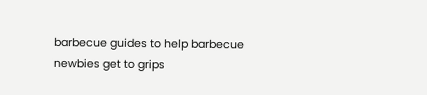barbecue guides to help barbecue newbies get to grips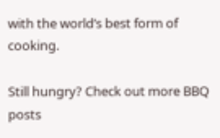with the world’s best form of cooking.

Still hungry? Check out more BBQ posts